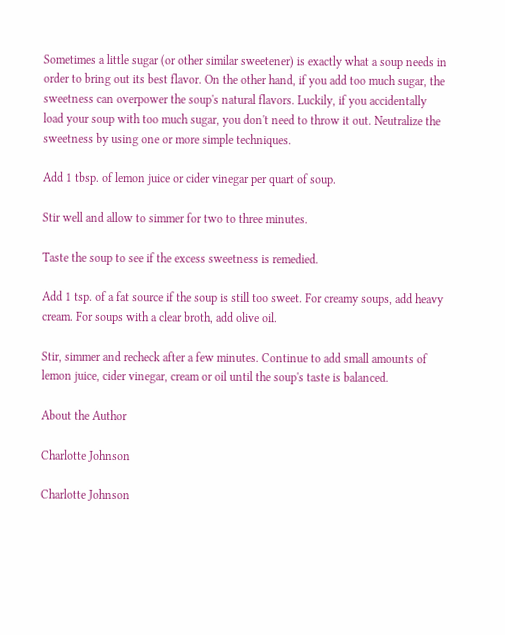Sometimes a little sugar (or other similar sweetener) is exactly what a soup needs in order to bring out its best flavor. On the other hand, if you add too much sugar, the sweetness can overpower the soup's natural flavors. Luckily, if you accidentally load your soup with too much sugar, you don't need to throw it out. Neutralize the sweetness by using one or more simple techniques.

Add 1 tbsp. of lemon juice or cider vinegar per quart of soup.

Stir well and allow to simmer for two to three minutes.

Taste the soup to see if the excess sweetness is remedied.

Add 1 tsp. of a fat source if the soup is still too sweet. For creamy soups, add heavy cream. For soups with a clear broth, add olive oil.

Stir, simmer and recheck after a few minutes. Continue to add small amounts of lemon juice, cider vinegar, cream or oil until the soup's taste is balanced.

About the Author

Charlotte Johnson

Charlotte Johnson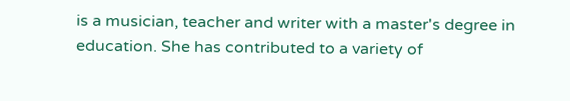is a musician, teacher and writer with a master's degree in education. She has contributed to a variety of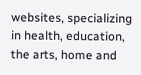websites, specializing in health, education, the arts, home and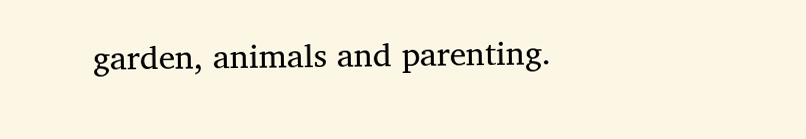garden, animals and parenting.